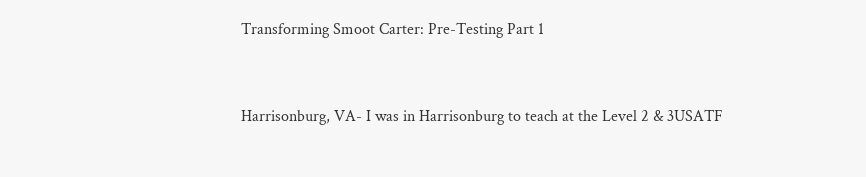Transforming Smoot Carter: Pre-Testing Part 1


Harrisonburg, VA- I was in Harrisonburg to teach at the Level 2 & 3USATF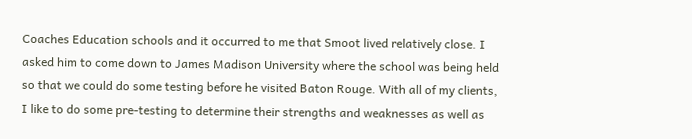Coaches Education schools and it occurred to me that Smoot lived relatively close. I asked him to come down to James Madison University where the school was being held so that we could do some testing before he visited Baton Rouge. With all of my clients, I like to do some pre-testing to determine their strengths and weaknesses as well as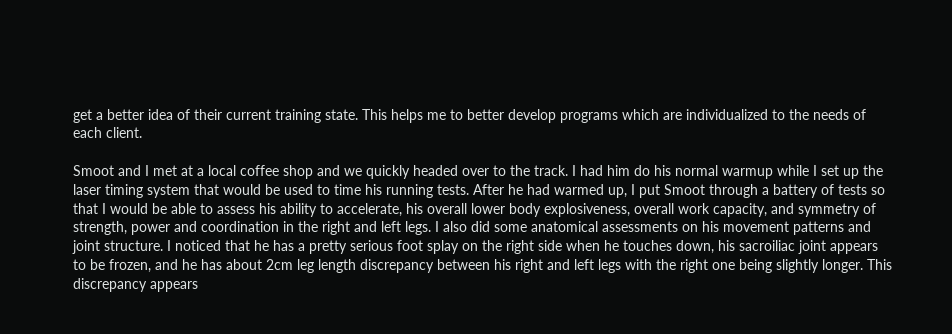get a better idea of their current training state. This helps me to better develop programs which are individualized to the needs of each client.

Smoot and I met at a local coffee shop and we quickly headed over to the track. I had him do his normal warmup while I set up the laser timing system that would be used to time his running tests. After he had warmed up, I put Smoot through a battery of tests so that I would be able to assess his ability to accelerate, his overall lower body explosiveness, overall work capacity, and symmetry of strength, power and coordination in the right and left legs. I also did some anatomical assessments on his movement patterns and joint structure. I noticed that he has a pretty serious foot splay on the right side when he touches down, his sacroiliac joint appears to be frozen, and he has about 2cm leg length discrepancy between his right and left legs with the right one being slightly longer. This discrepancy appears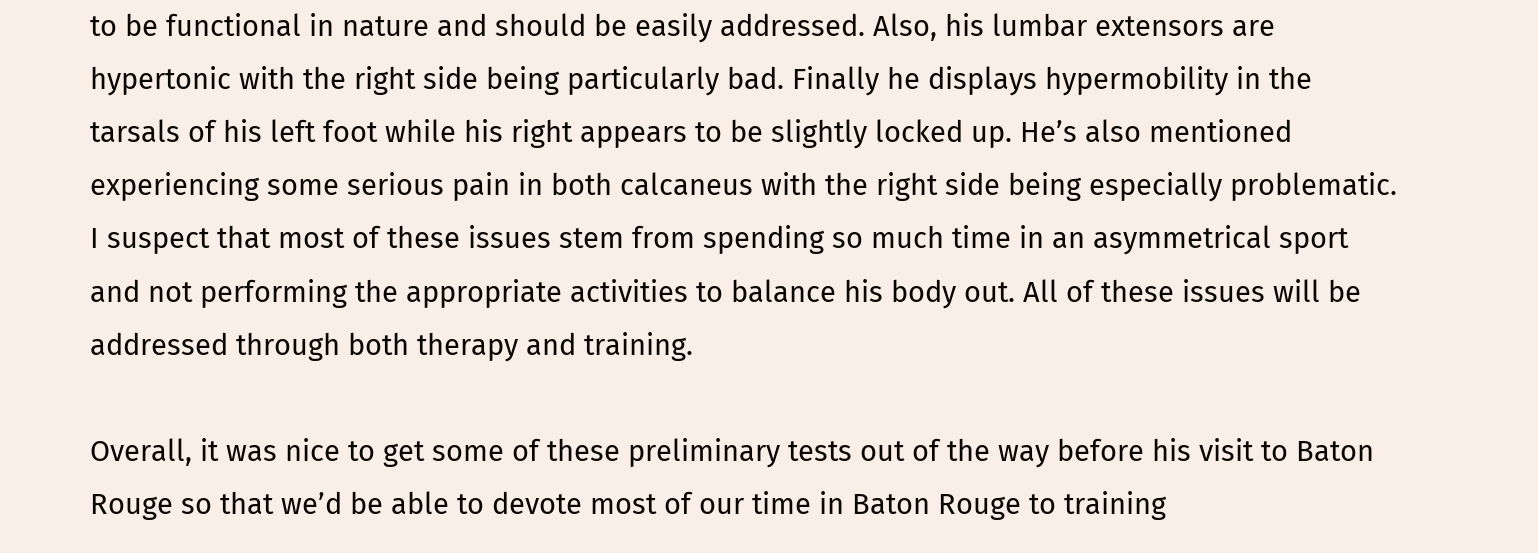to be functional in nature and should be easily addressed. Also, his lumbar extensors are hypertonic with the right side being particularly bad. Finally he displays hypermobility in the tarsals of his left foot while his right appears to be slightly locked up. He’s also mentioned experiencing some serious pain in both calcaneus with the right side being especially problematic. I suspect that most of these issues stem from spending so much time in an asymmetrical sport and not performing the appropriate activities to balance his body out. All of these issues will be addressed through both therapy and training.

Overall, it was nice to get some of these preliminary tests out of the way before his visit to Baton Rouge so that we’d be able to devote most of our time in Baton Rouge to training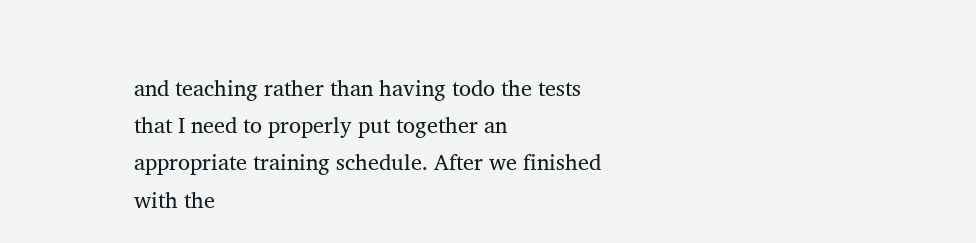and teaching rather than having todo the tests that I need to properly put together an appropriate training schedule. After we finished with the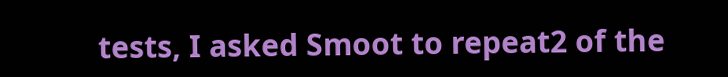tests, I asked Smoot to repeat2 of the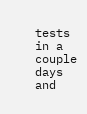tests in a couple days and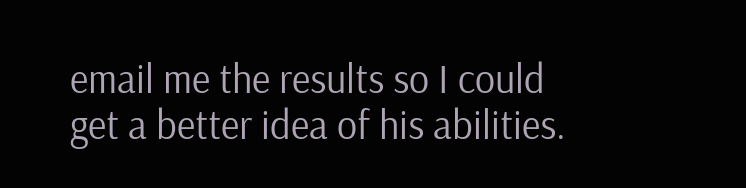email me the results so I could get a better idea of his abilities.